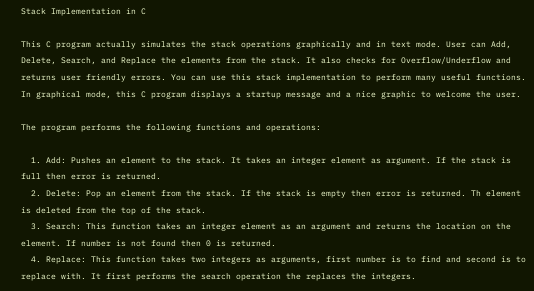Stack Implementation in C

This C program actually simulates the stack operations graphically and in text mode. User can Add, Delete, Search, and Replace the elements from the stack. It also checks for Overflow/Underflow and returns user friendly errors. You can use this stack implementation to perform many useful functions. In graphical mode, this C program displays a startup message and a nice graphic to welcome the user.

The program performs the following functions and operations:

  1. Add: Pushes an element to the stack. It takes an integer element as argument. If the stack is full then error is returned.
  2. Delete: Pop an element from the stack. If the stack is empty then error is returned. Th element is deleted from the top of the stack.
  3. Search: This function takes an integer element as an argument and returns the location on the element. If number is not found then 0 is returned.
  4. Replace: This function takes two integers as arguments, first number is to find and second is to replace with. It first performs the search operation the replaces the integers.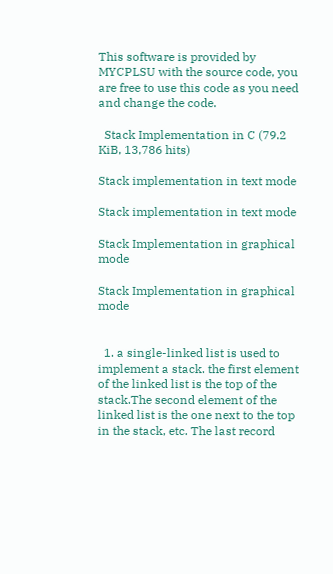This software is provided by MYCPLSU with the source code, you are free to use this code as you need and change the code.

  Stack Implementation in C (79.2 KiB, 13,786 hits)

Stack implementation in text mode

Stack implementation in text mode

Stack Implementation in graphical mode

Stack Implementation in graphical mode


  1. a single-linked list is used to implement a stack. the first element of the linked list is the top of the stack.The second element of the linked list is the one next to the top in the stack, etc. The last record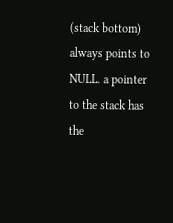(stack bottom) always points to NULL. a pointer to the stack has the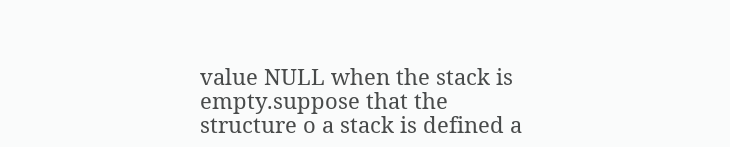value NULL when the stack is empty.suppose that the structure o a stack is defined a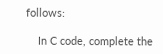follows:

    In C code, complete the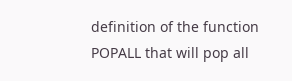definition of the function POPALL that will pop all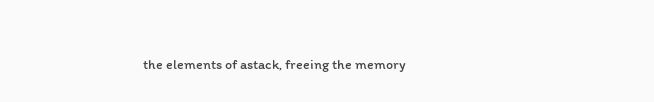the elements of astack, freeing the memory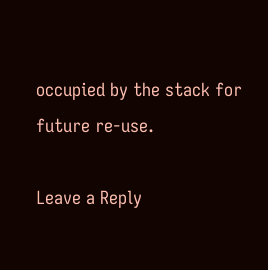occupied by the stack for future re-use.

Leave a Reply